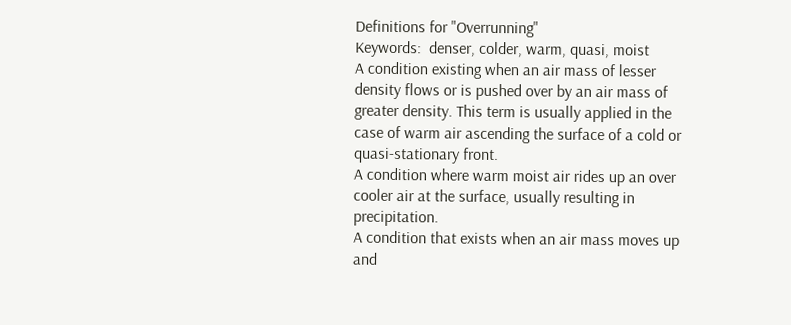Definitions for "Overrunning"
Keywords:  denser, colder, warm, quasi, moist
A condition existing when an air mass of lesser density flows or is pushed over by an air mass of greater density. This term is usually applied in the case of warm air ascending the surface of a cold or quasi-stationary front.
A condition where warm moist air rides up an over cooler air at the surface, usually resulting in precipitation.
A condition that exists when an air mass moves up and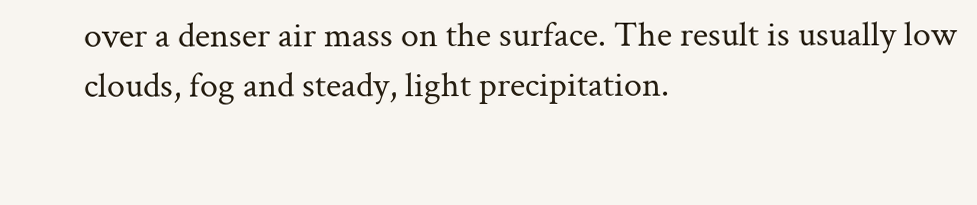over a denser air mass on the surface. The result is usually low clouds, fog and steady, light precipitation.